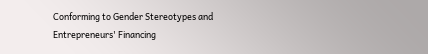Conforming to Gender Stereotypes and Entrepreneurs' Financing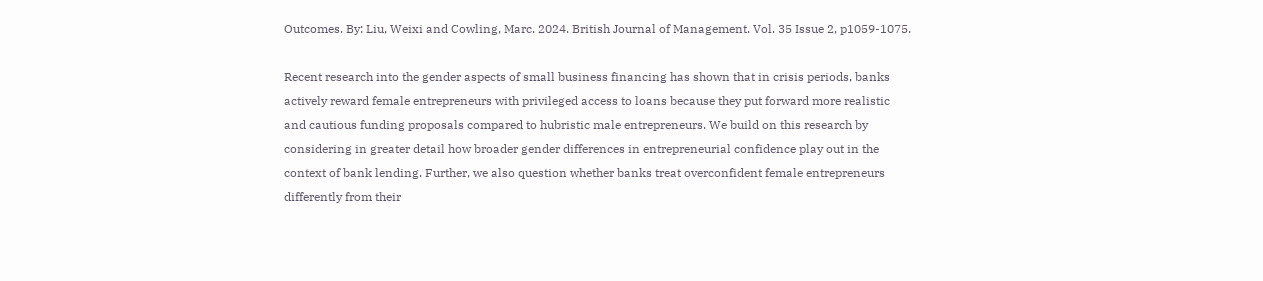Outcomes. By: Liu, Weixi and Cowling, Marc. 2024. British Journal of Management. Vol. 35 Issue 2, p1059-1075.

Recent research into the gender aspects of small business financing has shown that in crisis periods, banks actively reward female entrepreneurs with privileged access to loans because they put forward more realistic and cautious funding proposals compared to hubristic male entrepreneurs. We build on this research by considering in greater detail how broader gender differences in entrepreneurial confidence play out in the context of bank lending. Further, we also question whether banks treat overconfident female entrepreneurs differently from their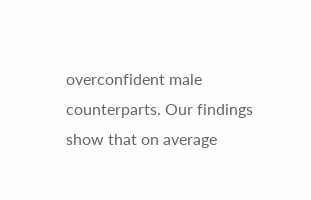overconfident male counterparts. Our findings show that on average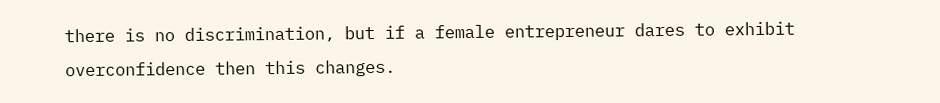there is no discrimination, but if a female entrepreneur dares to exhibit overconfidence then this changes.